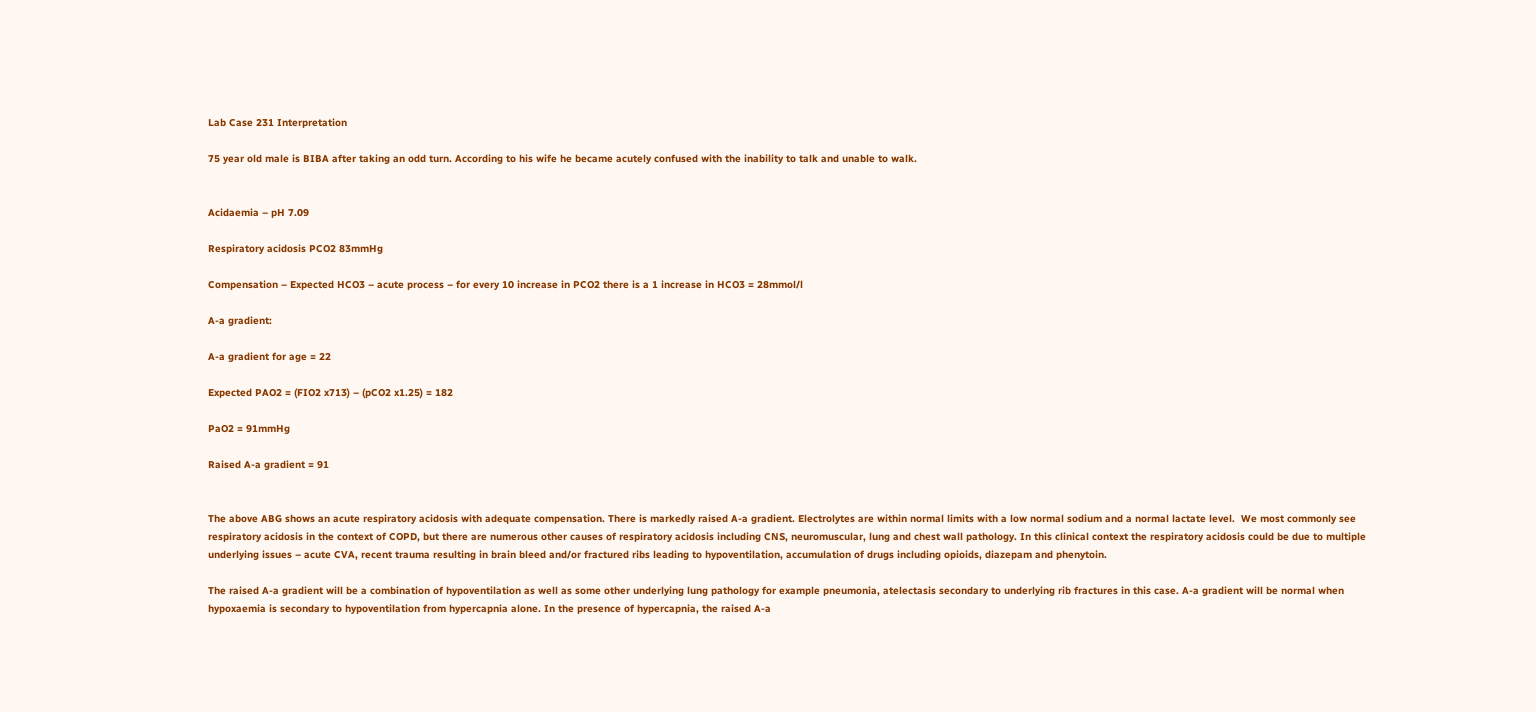Lab Case 231 Interpretation

75 year old male is BIBA after taking an odd turn. According to his wife he became acutely confused with the inability to talk and unable to walk.


Acidaemia – pH 7.09

Respiratory acidosis PCO2 83mmHg

Compensation – Expected HCO3 – acute process – for every 10 increase in PCO2 there is a 1 increase in HCO3 = 28mmol/l

A-a gradient:

A-a gradient for age = 22

Expected PAO2 = (FIO2 x713) – (pCO2 x1.25) = 182

PaO2 = 91mmHg

Raised A-a gradient = 91


The above ABG shows an acute respiratory acidosis with adequate compensation. There is markedly raised A-a gradient. Electrolytes are within normal limits with a low normal sodium and a normal lactate level.  We most commonly see respiratory acidosis in the context of COPD, but there are numerous other causes of respiratory acidosis including CNS, neuromuscular, lung and chest wall pathology. In this clinical context the respiratory acidosis could be due to multiple underlying issues – acute CVA, recent trauma resulting in brain bleed and/or fractured ribs leading to hypoventilation, accumulation of drugs including opioids, diazepam and phenytoin.

The raised A-a gradient will be a combination of hypoventilation as well as some other underlying lung pathology for example pneumonia, atelectasis secondary to underlying rib fractures in this case. A-a gradient will be normal when hypoxaemia is secondary to hypoventilation from hypercapnia alone. In the presence of hypercapnia, the raised A-a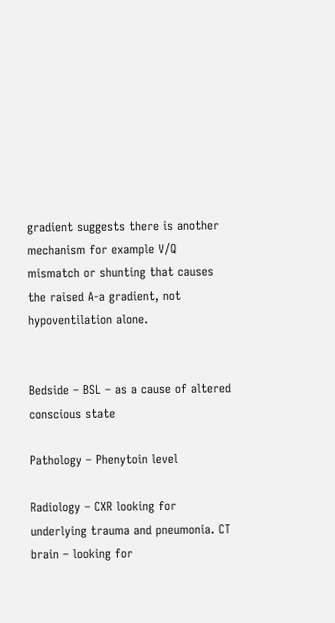gradient suggests there is another mechanism for example V/Q mismatch or shunting that causes the raised A-a gradient, not hypoventilation alone.


Bedside – BSL – as a cause of altered conscious state

Pathology – Phenytoin level

Radiology – CXR looking for underlying trauma and pneumonia. CT brain – looking for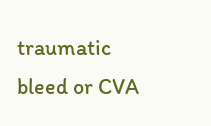traumatic bleed or CVA